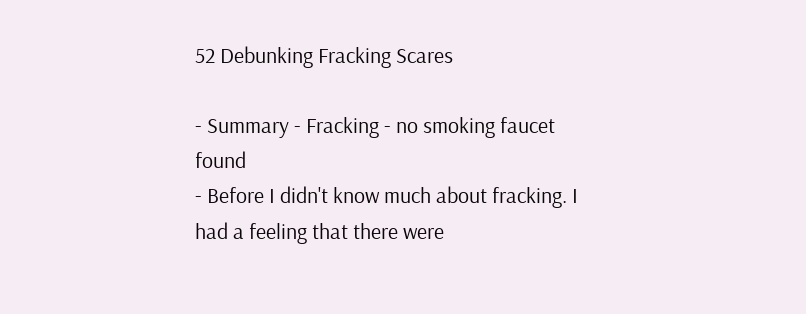52 Debunking Fracking Scares

- Summary - Fracking - no smoking faucet found
- Before I didn't know much about fracking. I had a feeling that there were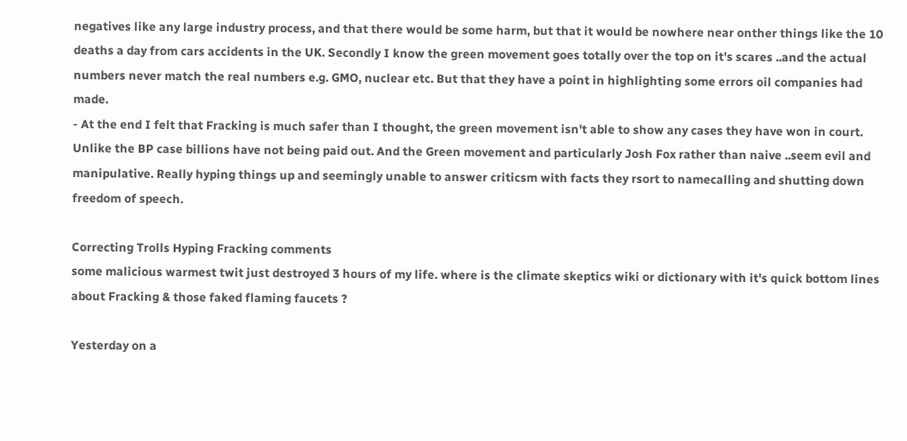negatives like any large industry process, and that there would be some harm, but that it would be nowhere near onther things like the 10 deaths a day from cars accidents in the UK. Secondly I know the green movement goes totally over the top on it's scares ..and the actual numbers never match the real numbers e.g. GMO, nuclear etc. But that they have a point in highlighting some errors oil companies had made.
- At the end I felt that Fracking is much safer than I thought, the green movement isn't able to show any cases they have won in court. Unlike the BP case billions have not being paid out. And the Green movement and particularly Josh Fox rather than naive ..seem evil and manipulative. Really hyping things up and seemingly unable to answer criticsm with facts they rsort to namecalling and shutting down freedom of speech.

Correcting Trolls Hyping Fracking comments
some malicious warmest twit just destroyed 3 hours of my life. where is the climate skeptics wiki or dictionary with it's quick bottom lines about Fracking & those faked flaming faucets ?

Yesterday on a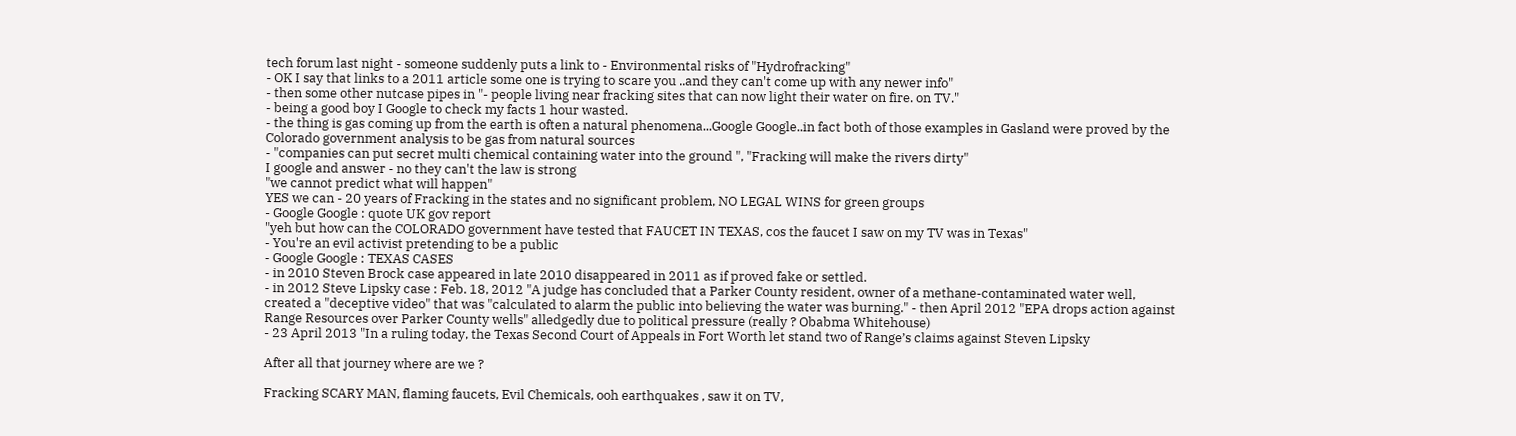tech forum last night - someone suddenly puts a link to - Environmental risks of "Hydrofracking"
- OK I say that links to a 2011 article some one is trying to scare you ..and they can't come up with any newer info"
- then some other nutcase pipes in "- people living near fracking sites that can now light their water on fire. on TV."
- being a good boy I Google to check my facts 1 hour wasted.
- the thing is gas coming up from the earth is often a natural phenomena...Google Google..in fact both of those examples in Gasland were proved by the Colorado government analysis to be gas from natural sources
- "companies can put secret multi chemical containing water into the ground ", "Fracking will make the rivers dirty"
I google and answer - no they can't the law is strong
"we cannot predict what will happen"
YES we can - 20 years of Fracking in the states and no significant problem, NO LEGAL WINS for green groups
- Google Google : quote UK gov report
"yeh but how can the COLORADO government have tested that FAUCET IN TEXAS, cos the faucet I saw on my TV was in Texas"
- You're an evil activist pretending to be a public
- Google Google : TEXAS CASES
- in 2010 Steven Brock case appeared in late 2010 disappeared in 2011 as if proved fake or settled.
- in 2012 Steve Lipsky case : Feb. 18, 2012 "A judge has concluded that a Parker County resident, owner of a methane-contaminated water well, created a "deceptive video" that was "calculated to alarm the public into believing the water was burning." - then April 2012 "EPA drops action against Range Resources over Parker County wells" alledgedly due to political pressure (really ? Obabma Whitehouse)
- 23 April 2013 "In a ruling today, the Texas Second Court of Appeals in Fort Worth let stand two of Range’s claims against Steven Lipsky

After all that journey where are we ?

Fracking SCARY MAN, flaming faucets, Evil Chemicals, ooh earthquakes , saw it on TV,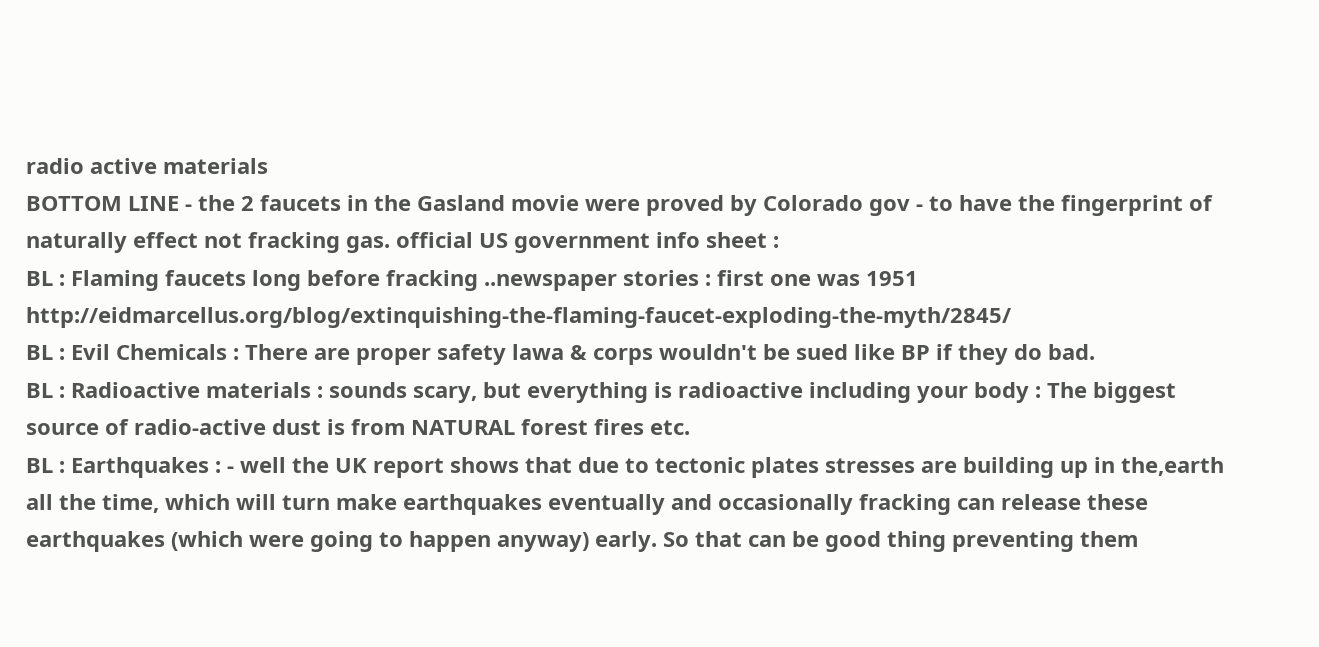radio active materials
BOTTOM LINE - the 2 faucets in the Gasland movie were proved by Colorado gov - to have the fingerprint of naturally effect not fracking gas. official US government info sheet :
BL : Flaming faucets long before fracking ..newspaper stories : first one was 1951 http://eidmarcellus.org/blog/extinquishing-the-flaming-faucet-exploding-the-myth/2845/
BL : Evil Chemicals : There are proper safety lawa & corps wouldn't be sued like BP if they do bad.
BL : Radioactive materials : sounds scary, but everything is radioactive including your body : The biggest source of radio-active dust is from NATURAL forest fires etc.
BL : Earthquakes : - well the UK report shows that due to tectonic plates stresses are building up in the,earth all the time, which will turn make earthquakes eventually and occasionally fracking can release these earthquakes (which were going to happen anyway) early. So that can be good thing preventing them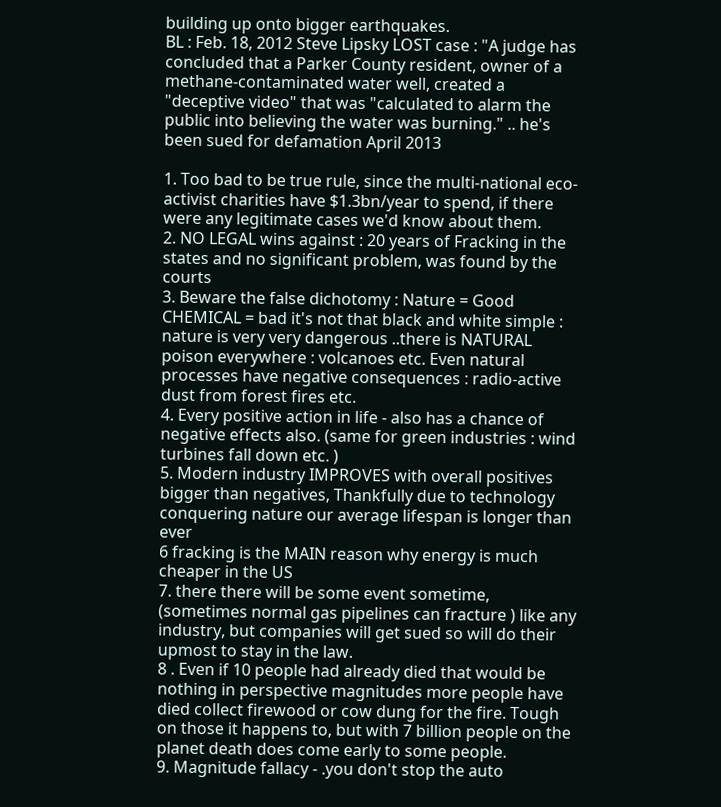building up onto bigger earthquakes.
BL : Feb. 18, 2012 Steve Lipsky LOST case : "A judge has concluded that a Parker County resident, owner of a methane-contaminated water well, created a "deceptive video" that was "calculated to alarm the public into believing the water was burning." .. he's been sued for defamation April 2013

1. Too bad to be true rule, since the multi-national eco-activist charities have $1.3bn/year to spend, if there were any legitimate cases we'd know about them.
2. NO LEGAL wins against : 20 years of Fracking in the states and no significant problem, was found by the courts
3. Beware the false dichotomy : Nature = Good CHEMICAL = bad it's not that black and white simple : nature is very very dangerous ..there is NATURAL poison everywhere : volcanoes etc. Even natural processes have negative consequences : radio-active dust from forest fires etc.
4. Every positive action in life - also has a chance of negative effects also. (same for green industries : wind turbines fall down etc. )
5. Modern industry IMPROVES with overall positives bigger than negatives, Thankfully due to technology conquering nature our average lifespan is longer than ever
6 fracking is the MAIN reason why energy is much cheaper in the US
7. there there will be some event sometime, (sometimes normal gas pipelines can fracture ) like any industry, but companies will get sued so will do their upmost to stay in the law.
8 . Even if 10 people had already died that would be nothing in perspective magnitudes more people have died collect firewood or cow dung for the fire. Tough on those it happens to, but with 7 billion people on the planet death does come early to some people.
9. Magnitude fallacy - .you don't stop the auto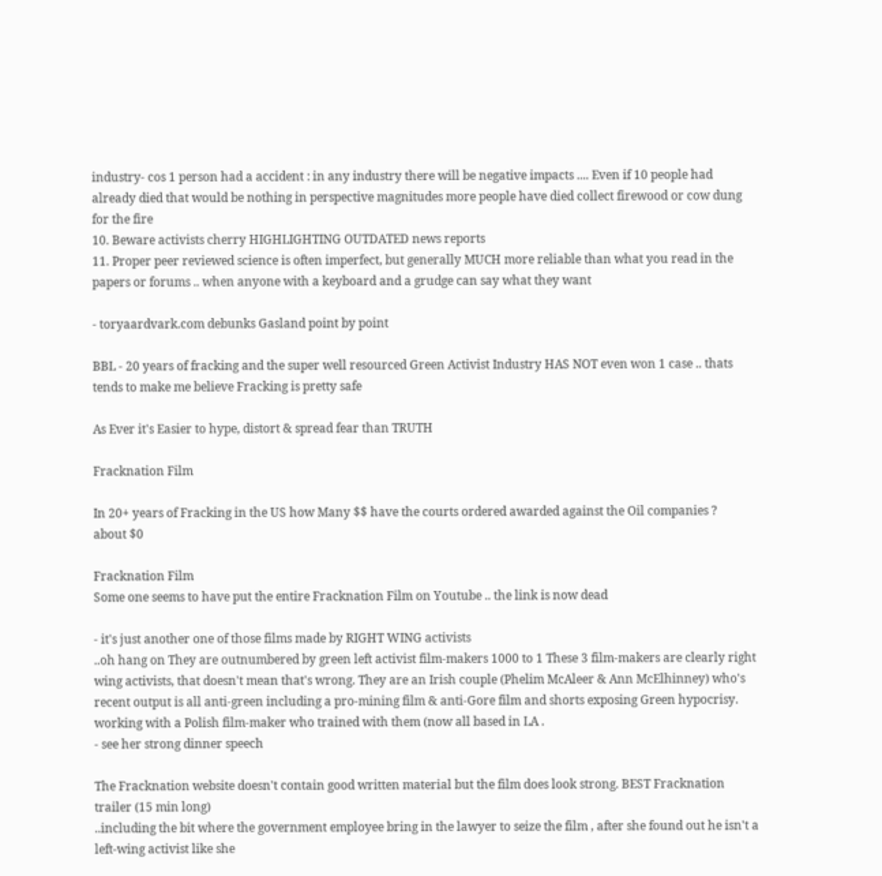industry- cos 1 person had a accident : in any industry there will be negative impacts .... Even if 10 people had already died that would be nothing in perspective magnitudes more people have died collect firewood or cow dung for the fire
10. Beware activists cherry HIGHLIGHTING OUTDATED news reports
11. Proper peer reviewed science is often imperfect, but generally MUCH more reliable than what you read in the papers or forums .. when anyone with a keyboard and a grudge can say what they want

- toryaardvark.com debunks Gasland point by point

BBL - 20 years of fracking and the super well resourced Green Activist Industry HAS NOT even won 1 case .. thats tends to make me believe Fracking is pretty safe

As Ever it's Easier to hype, distort & spread fear than TRUTH

Fracknation Film

In 20+ years of Fracking in the US how Many $$ have the courts ordered awarded against the Oil companies ?
about $0

Fracknation Film
Some one seems to have put the entire Fracknation Film on Youtube .. the link is now dead

- it's just another one of those films made by RIGHT WING activists
..oh hang on They are outnumbered by green left activist film-makers 1000 to 1 These 3 film-makers are clearly right wing activists, that doesn't mean that's wrong. They are an Irish couple (Phelim McAleer & Ann McElhinney) who's recent output is all anti-green including a pro-mining film & anti-Gore film and shorts exposing Green hypocrisy. working with a Polish film-maker who trained with them (now all based in LA .
- see her strong dinner speech

The Fracknation website doesn't contain good written material but the film does look strong. BEST Fracknation trailer (15 min long)
..including the bit where the government employee bring in the lawyer to seize the film , after she found out he isn't a left-wing activist like she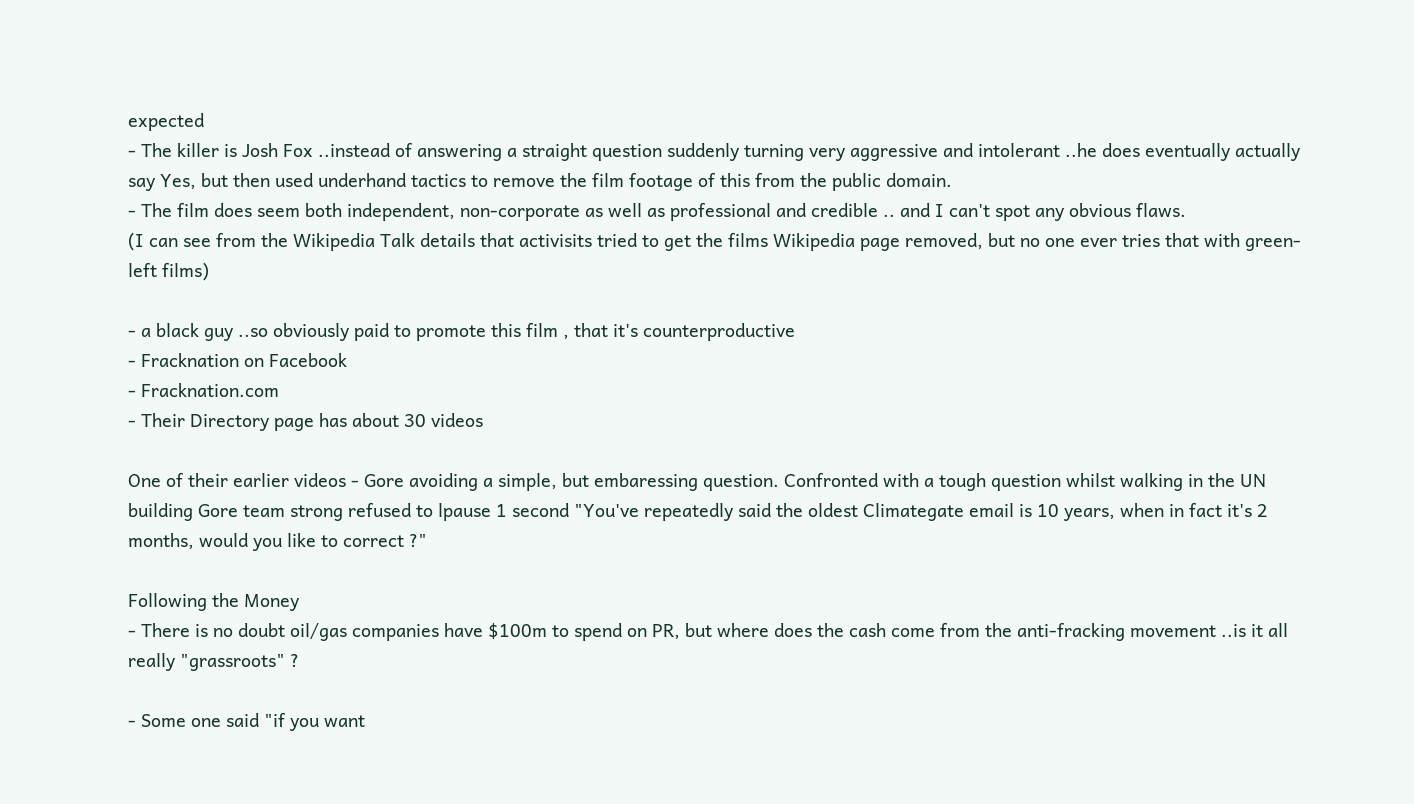expected
- The killer is Josh Fox ..instead of answering a straight question suddenly turning very aggressive and intolerant ..he does eventually actually say Yes, but then used underhand tactics to remove the film footage of this from the public domain.
- The film does seem both independent, non-corporate as well as professional and credible .. and I can't spot any obvious flaws.
(I can see from the Wikipedia Talk details that activisits tried to get the films Wikipedia page removed, but no one ever tries that with green-left films)

- a black guy ..so obviously paid to promote this film , that it's counterproductive
- Fracknation on Facebook
- Fracknation.com
- Their Directory page has about 30 videos

One of their earlier videos - Gore avoiding a simple, but embaressing question. Confronted with a tough question whilst walking in the UN building Gore team strong refused to lpause 1 second "You've repeatedly said the oldest Climategate email is 10 years, when in fact it's 2 months, would you like to correct ?"

Following the Money
- There is no doubt oil/gas companies have $100m to spend on PR, but where does the cash come from the anti-fracking movement ..is it all really "grassroots" ?

- Some one said "if you want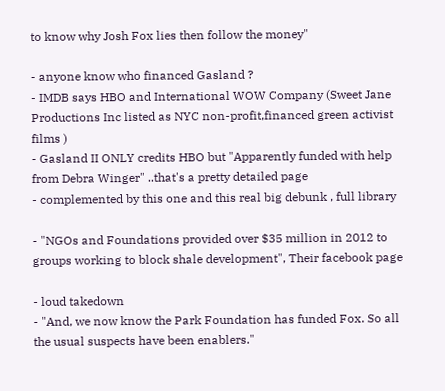to know why Josh Fox lies then follow the money"

- anyone know who financed Gasland ?
- IMDB says HBO and International WOW Company (Sweet Jane Productions Inc listed as NYC non-profit,financed green activist films )
- Gasland II ONLY credits HBO but "Apparently funded with help from Debra Winger" ..that's a pretty detailed page
- complemented by this one and this real big debunk , full library

- "NGOs and Foundations provided over $35 million in 2012 to groups working to block shale development", Their facebook page

- loud takedown
- "And, we now know the Park Foundation has funded Fox. So all the usual suspects have been enablers."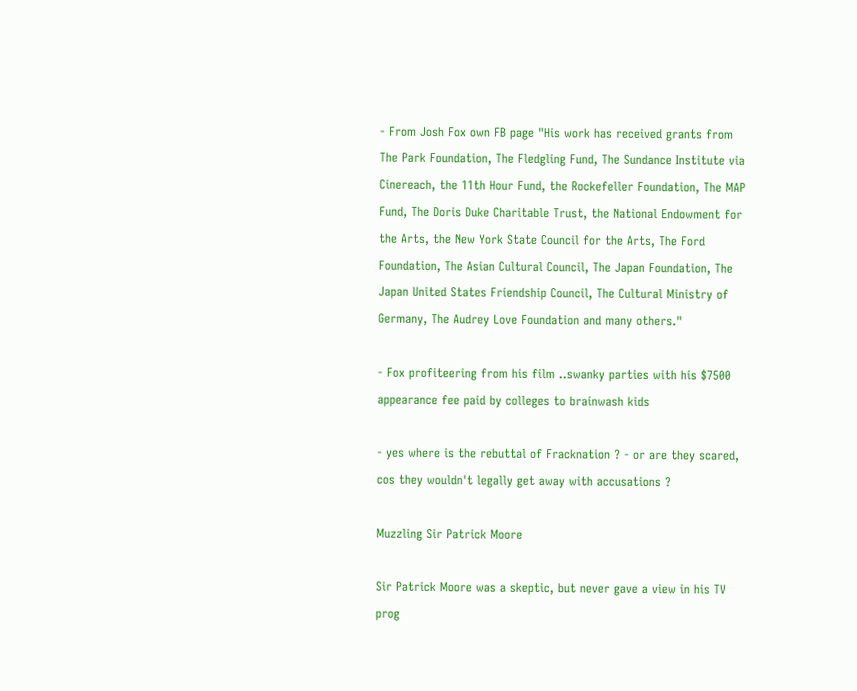- From Josh Fox own FB page "His work has received grants from The Park Foundation, The Fledgling Fund, The Sundance Institute via Cinereach, the 11th Hour Fund, the Rockefeller Foundation, The MAP Fund, The Doris Duke Charitable Trust, the National Endowment for the Arts, the New York State Council for the Arts, The Ford Foundation, The Asian Cultural Council, The Japan Foundation, The Japan United States Friendship Council, The Cultural Ministry of Germany, The Audrey Love Foundation and many others."

- Fox profiteering from his film ..swanky parties with his $7500 appearance fee paid by colleges to brainwash kids

- yes where is the rebuttal of Fracknation ? - or are they scared, cos they wouldn't legally get away with accusations ?

Muzzling Sir Patrick Moore

Sir Patrick Moore was a skeptic, but never gave a view in his TV prog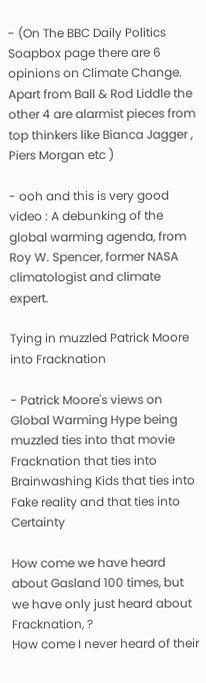- (On The BBC Daily Politics Soapbox page there are 6 opinions on Climate Change. Apart from Ball & Rod Liddle the other 4 are alarmist pieces from top thinkers like Bianca Jagger , Piers Morgan etc )

- ooh and this is very good video : A debunking of the global warming agenda, from Roy W. Spencer, former NASA climatologist and climate expert.

Tying in muzzled Patrick Moore into Fracknation

- Patrick Moore's views on Global Warming Hype being muzzled ties into that movie Fracknation that ties into Brainwashing Kids that ties into Fake reality and that ties into Certainty

How come we have heard about Gasland 100 times, but we have only just heard about Fracknation, ?
How come I never heard of their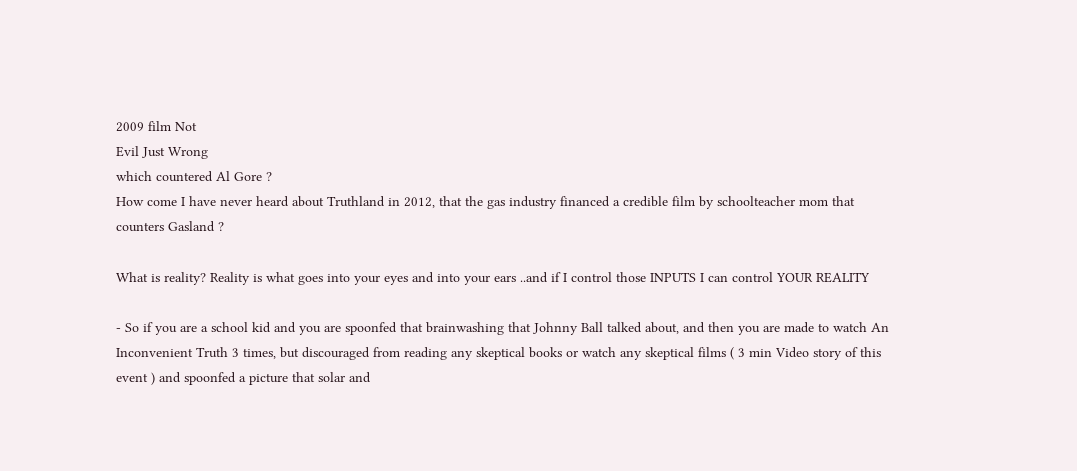2009 film Not
Evil Just Wrong
which countered Al Gore ?
How come I have never heard about Truthland in 2012, that the gas industry financed a credible film by schoolteacher mom that counters Gasland ?

What is reality? Reality is what goes into your eyes and into your ears ..and if I control those INPUTS I can control YOUR REALITY

- So if you are a school kid and you are spoonfed that brainwashing that Johnny Ball talked about, and then you are made to watch An Inconvenient Truth 3 times, but discouraged from reading any skeptical books or watch any skeptical films ( 3 min Video story of this event ) and spoonfed a picture that solar and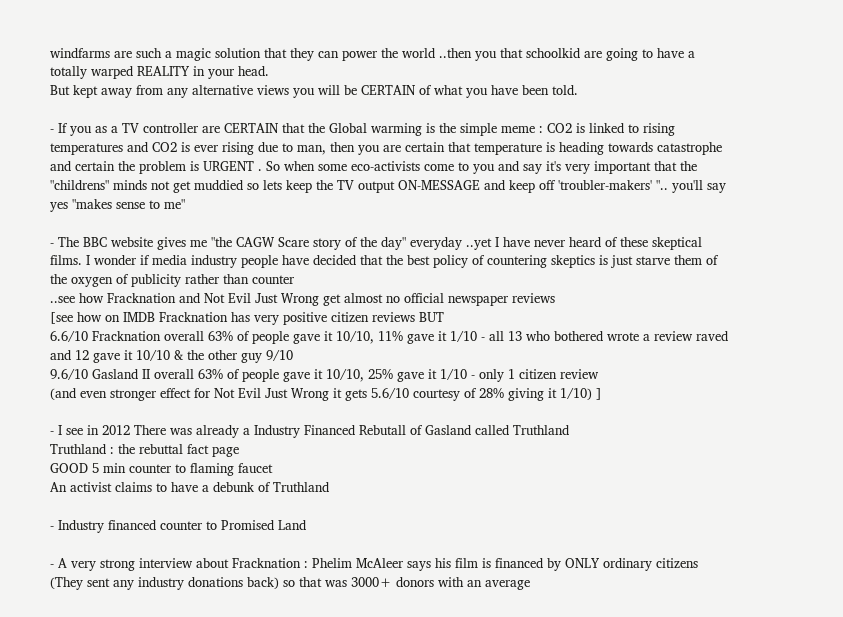windfarms are such a magic solution that they can power the world ..then you that schoolkid are going to have a totally warped REALITY in your head.
But kept away from any alternative views you will be CERTAIN of what you have been told.

- If you as a TV controller are CERTAIN that the Global warming is the simple meme : CO2 is linked to rising temperatures and CO2 is ever rising due to man, then you are certain that temperature is heading towards catastrophe and certain the problem is URGENT . So when some eco-activists come to you and say it's very important that the "childrens" minds not get muddied so lets keep the TV output ON-MESSAGE and keep off 'troubler-makers' ".. you'll say yes "makes sense to me"

- The BBC website gives me "the CAGW Scare story of the day" everyday ..yet I have never heard of these skeptical films. I wonder if media industry people have decided that the best policy of countering skeptics is just starve them of the oxygen of publicity rather than counter
..see how Fracknation and Not Evil Just Wrong get almost no official newspaper reviews
[see how on IMDB Fracknation has very positive citizen reviews BUT
6.6/10 Fracknation overall 63% of people gave it 10/10, 11% gave it 1/10 - all 13 who bothered wrote a review raved and 12 gave it 10/10 & the other guy 9/10
9.6/10 Gasland II overall 63% of people gave it 10/10, 25% gave it 1/10 - only 1 citizen review
(and even stronger effect for Not Evil Just Wrong it gets 5.6/10 courtesy of 28% giving it 1/10) ]

- I see in 2012 There was already a Industry Financed Rebutall of Gasland called Truthland
Truthland : the rebuttal fact page
GOOD 5 min counter to flaming faucet
An activist claims to have a debunk of Truthland

- Industry financed counter to Promised Land

- A very strong interview about Fracknation : Phelim McAleer says his film is financed by ONLY ordinary citizens (They sent any industry donations back) so that was 3000+ donors with an average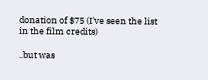donation of $75 (I've seen the list in the film credits)

..but was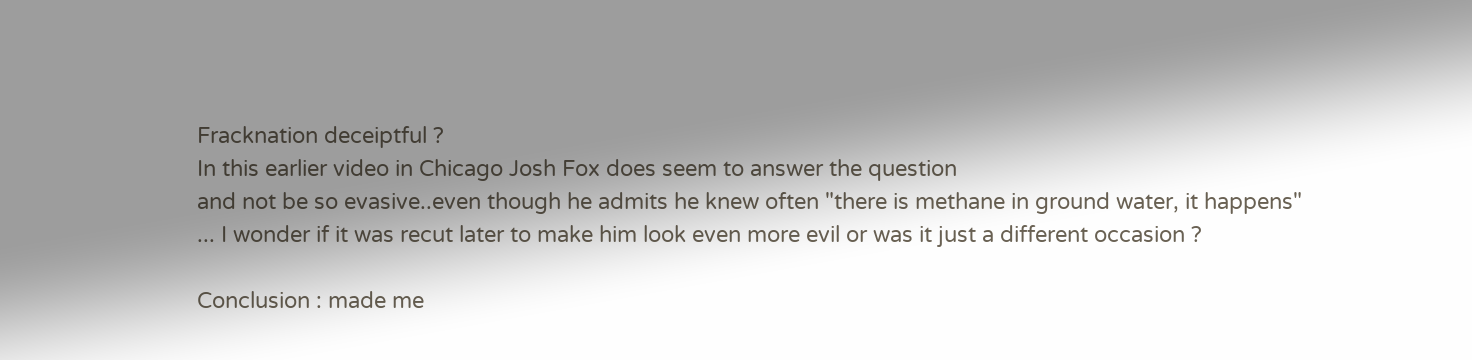Fracknation deceiptful ?
In this earlier video in Chicago Josh Fox does seem to answer the question
and not be so evasive..even though he admits he knew often "there is methane in ground water, it happens"
... I wonder if it was recut later to make him look even more evil or was it just a different occasion ?

Conclusion : made me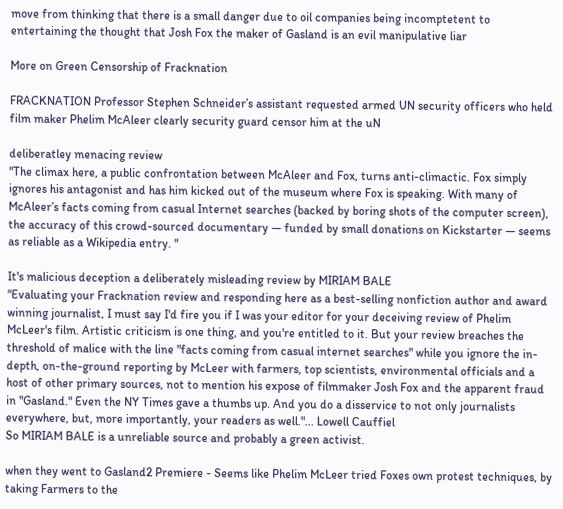move from thinking that there is a small danger due to oil companies being incomptetent to entertaining the thought that Josh Fox the maker of Gasland is an evil manipulative liar

More on Green Censorship of Fracknation

FRACKNATION Professor Stephen Schneider’s assistant requested armed UN security officers who held film maker Phelim McAleer clearly security guard censor him at the uN

deliberatley menacing review
"The climax here, a public confrontation between McAleer and Fox, turns anti-climactic. Fox simply ignores his antagonist and has him kicked out of the museum where Fox is speaking. With many of McAleer’s facts coming from casual Internet searches (backed by boring shots of the computer screen), the accuracy of this crowd-sourced documentary — funded by small donations on Kickstarter — seems as reliable as a Wikipedia entry. "

It's malicious deception a deliberately misleading review by MIRIAM BALE
"Evaluating your Fracknation review and responding here as a best-selling nonfiction author and award winning journalist, I must say I'd fire you if I was your editor for your deceiving review of Phelim McLeer's film. Artistic criticism is one thing, and you're entitled to it. But your review breaches the threshold of malice with the line "facts coming from casual internet searches" while you ignore the in-depth, on-the-ground reporting by McLeer with farmers, top scientists, environmental officials and a host of other primary sources, not to mention his expose of filmmaker Josh Fox and the apparent fraud in "Gasland." Even the NY Times gave a thumbs up. And you do a disservice to not only journalists everywhere, but, more importantly, your readers as well."... Lowell Cauffiel
So MIRIAM BALE is a unreliable source and probably a green activist.

when they went to Gasland2 Premiere - Seems like Phelim McLeer tried Foxes own protest techniques, by taking Farmers to the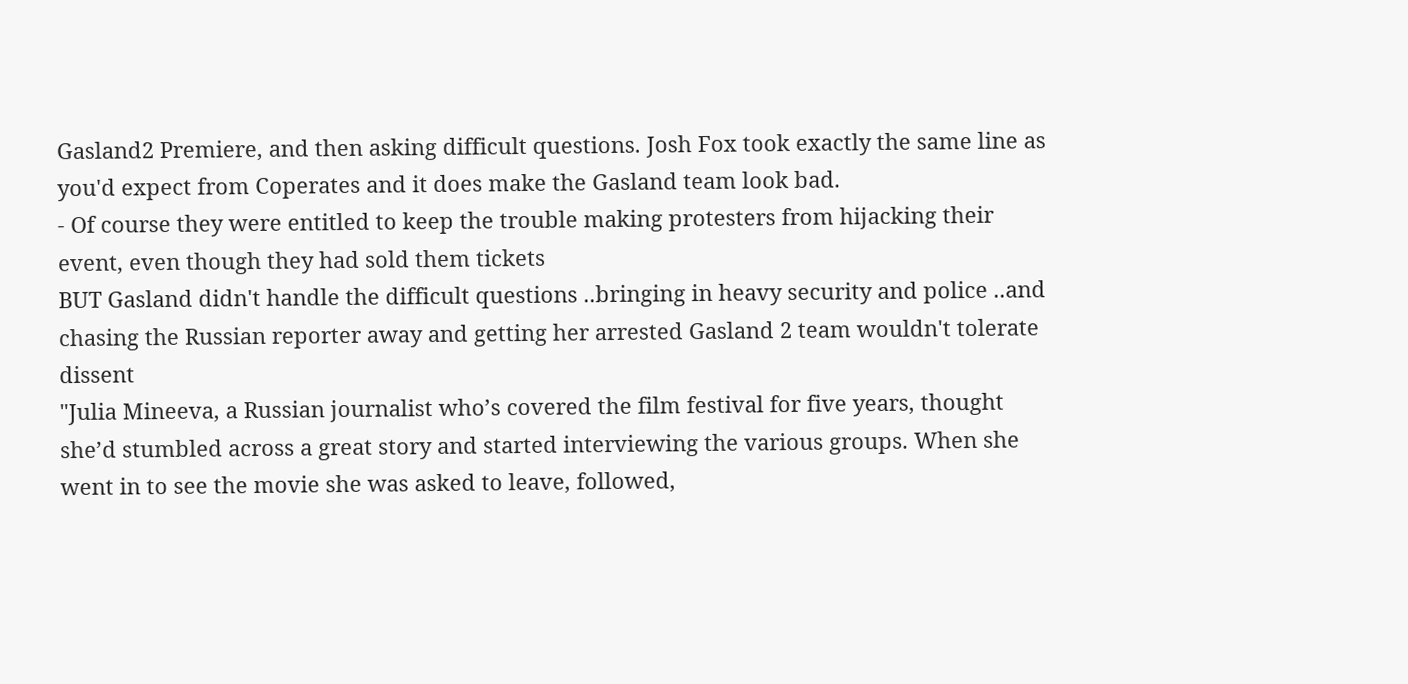Gasland2 Premiere, and then asking difficult questions. Josh Fox took exactly the same line as you'd expect from Coperates and it does make the Gasland team look bad.
- Of course they were entitled to keep the trouble making protesters from hijacking their event, even though they had sold them tickets
BUT Gasland didn't handle the difficult questions ..bringing in heavy security and police ..and chasing the Russian reporter away and getting her arrested Gasland 2 team wouldn't tolerate dissent
"Julia Mineeva, a Russian journalist who’s covered the film festival for five years, thought she’d stumbled across a great story and started interviewing the various groups. When she went in to see the movie she was asked to leave, followed,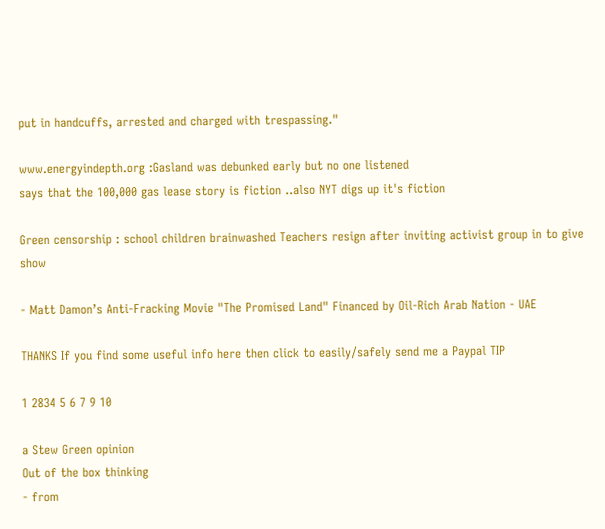put in handcuffs, arrested and charged with trespassing."

www.energyindepth.org :Gasland was debunked early but no one listened
says that the 100,000 gas lease story is fiction ..also NYT digs up it's fiction

Green censorship : school children brainwashed Teachers resign after inviting activist group in to give show

- Matt Damon’s Anti-Fracking Movie "The Promised Land" Financed by Oil-Rich Arab Nation - UAE

THANKS If you find some useful info here then click to easily/safely send me a Paypal TIP

1 2834 5 6 7 9 10

a Stew Green opinion
Out of the box thinking
- from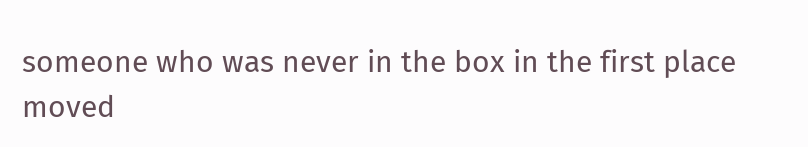someone who was never in the box in the first place
moved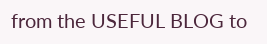from the USEFUL BLOG to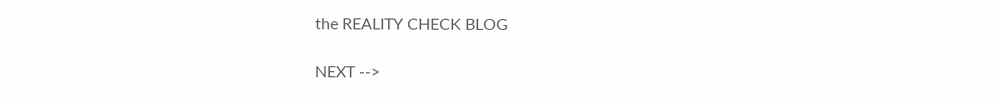the REALITY CHECK BLOG

NEXT -->